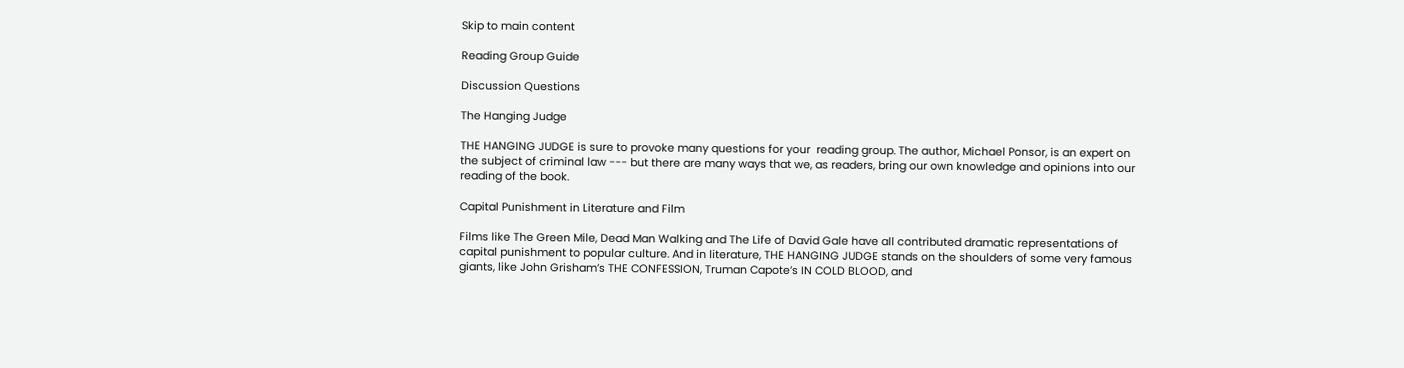Skip to main content

Reading Group Guide

Discussion Questions

The Hanging Judge

THE HANGING JUDGE is sure to provoke many questions for your  reading group. The author, Michael Ponsor, is an expert on the subject of criminal law --- but there are many ways that we, as readers, bring our own knowledge and opinions into our  reading of the book.

Capital Punishment in Literature and Film

Films like The Green Mile, Dead Man Walking and The Life of David Gale have all contributed dramatic representations of capital punishment to popular culture. And in literature, THE HANGING JUDGE stands on the shoulders of some very famous giants, like John Grisham’s THE CONFESSION, Truman Capote’s IN COLD BLOOD, and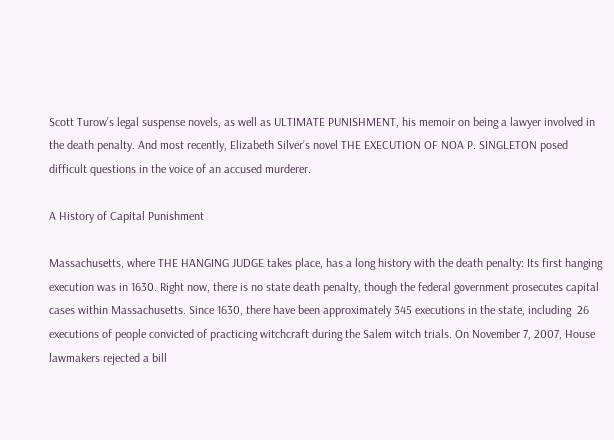Scott Turow’s legal suspense novels, as well as ULTIMATE PUNISHMENT, his memoir on being a lawyer involved in the death penalty. And most recently, Elizabeth Silver’s novel THE EXECUTION OF NOA P. SINGLETON posed difficult questions in the voice of an accused murderer.

A History of Capital Punishment

Massachusetts, where THE HANGING JUDGE takes place, has a long history with the death penalty: Its first hanging execution was in 1630. Right now, there is no state death penalty, though the federal government prosecutes capital cases within Massachusetts. Since 1630, there have been approximately 345 executions in the state, including  26 executions of people convicted of practicing witchcraft during the Salem witch trials. On November 7, 2007, House lawmakers rejected a bill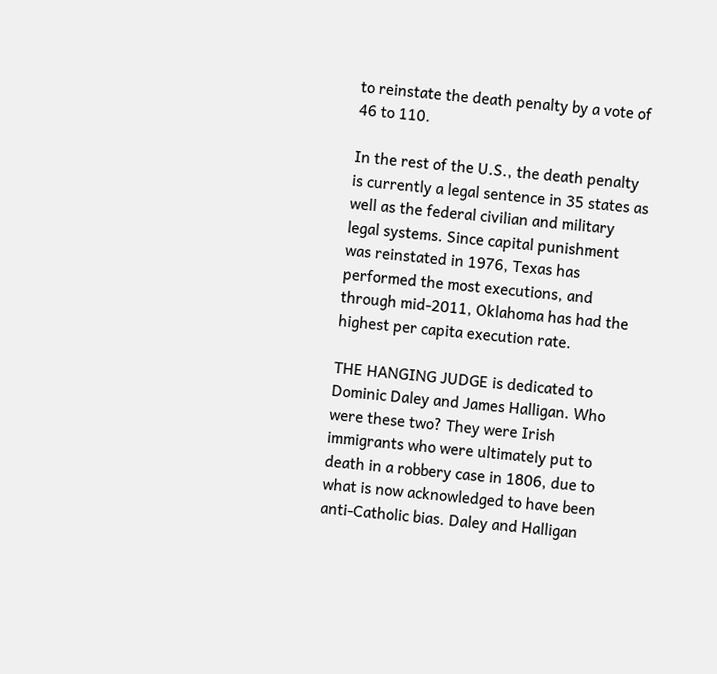to reinstate the death penalty by a vote of 46 to 110.

In the rest of the U.S., the death penalty is currently a legal sentence in 35 states as well as the federal civilian and military legal systems. Since capital punishment was reinstated in 1976, Texas has performed the most executions, and through mid-2011, Oklahoma has had the highest per capita execution rate.

THE HANGING JUDGE is dedicated to Dominic Daley and James Halligan. Who were these two? They were Irish immigrants who were ultimately put to death in a robbery case in 1806, due to what is now acknowledged to have been anti-Catholic bias. Daley and Halligan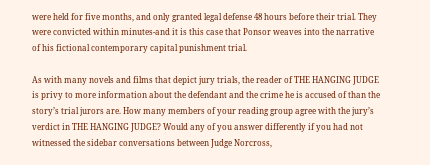were held for five months, and only granted legal defense 48 hours before their trial. They were convicted within minutes-and it is this case that Ponsor weaves into the narrative of his fictional contemporary capital punishment trial.

As with many novels and films that depict jury trials, the reader of THE HANGING JUDGE is privy to more information about the defendant and the crime he is accused of than the story’s trial jurors are. How many members of your reading group agree with the jury’s verdict in THE HANGING JUDGE? Would any of you answer differently if you had not witnessed the sidebar conversations between Judge Norcross,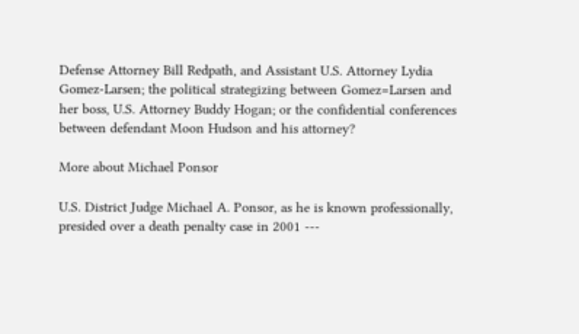Defense Attorney Bill Redpath, and Assistant U.S. Attorney Lydia Gomez-Larsen; the political strategizing between Gomez=Larsen and her boss, U.S. Attorney Buddy Hogan; or the confidential conferences between defendant Moon Hudson and his attorney?

More about Michael Ponsor

U.S. District Judge Michael A. Ponsor, as he is known professionally, presided over a death penalty case in 2001 ---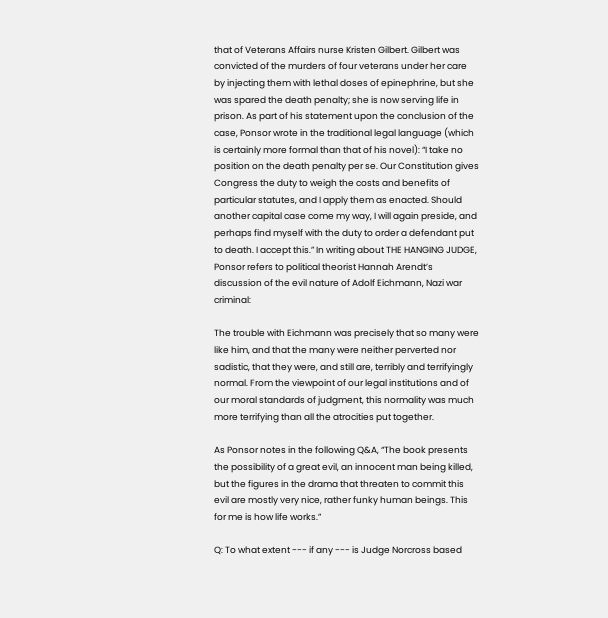that of Veterans Affairs nurse Kristen Gilbert. Gilbert was convicted of the murders of four veterans under her care by injecting them with lethal doses of epinephrine, but she was spared the death penalty; she is now serving life in prison. As part of his statement upon the conclusion of the case, Ponsor wrote in the traditional legal language (which is certainly more formal than that of his novel): “I take no position on the death penalty per se. Our Constitution gives Congress the duty to weigh the costs and benefits of particular statutes, and I apply them as enacted. Should another capital case come my way, I will again preside, and perhaps find myself with the duty to order a defendant put to death. I accept this.” In writing about THE HANGING JUDGE, Ponsor refers to political theorist Hannah Arendt’s discussion of the evil nature of Adolf Eichmann, Nazi war criminal:

The trouble with Eichmann was precisely that so many were like him, and that the many were neither perverted nor sadistic, that they were, and still are, terribly and terrifyingly normal. From the viewpoint of our legal institutions and of our moral standards of judgment, this normality was much more terrifying than all the atrocities put together.

As Ponsor notes in the following Q&A, “The book presents the possibility of a great evil, an innocent man being killed, but the figures in the drama that threaten to commit this evil are mostly very nice, rather funky human beings. This for me is how life works.”

Q: To what extent --- if any --- is Judge Norcross based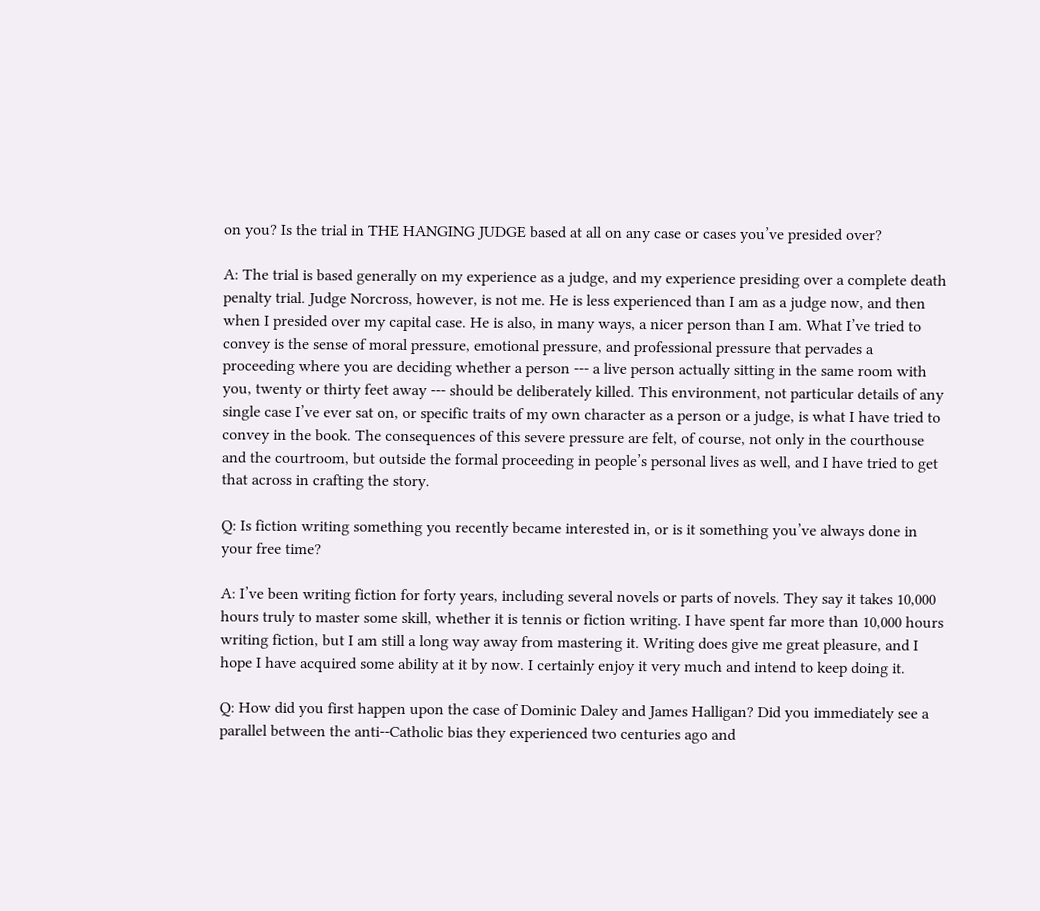on you? Is the trial in THE HANGING JUDGE based at all on any case or cases you’ve presided over?

A: The trial is based generally on my experience as a judge, and my experience presiding over a complete death penalty trial. Judge Norcross, however, is not me. He is less experienced than I am as a judge now, and then when I presided over my capital case. He is also, in many ways, a nicer person than I am. What I’ve tried to convey is the sense of moral pressure, emotional pressure, and professional pressure that pervades a proceeding where you are deciding whether a person -‐‐ a live person actually sitting in the same room with you, twenty or thirty feet away --‐ should be deliberately killed. This environment, not particular details of any single case I’ve ever sat on, or specific traits of my own character as a person or a judge, is what I have tried to convey in the book. The consequences of this severe pressure are felt, of course, not only in the courthouse and the courtroom, but outside the formal proceeding in people’s personal lives as well, and I have tried to get that across in crafting the story.

Q: Is fiction writing something you recently became interested in, or is it something you’ve always done in your free time?

A: I’ve been writing fiction for forty years, including several novels or parts of novels. They say it takes 10,000 hours truly to master some skill, whether it is tennis or fiction writing. I have spent far more than 10,000 hours writing fiction, but I am still a long way away from mastering it. Writing does give me great pleasure, and I hope I have acquired some ability at it by now. I certainly enjoy it very much and intend to keep doing it.

Q: How did you first happen upon the case of Dominic Daley and James Halligan? Did you immediately see a parallel between the anti-‐Catholic bias they experienced two centuries ago and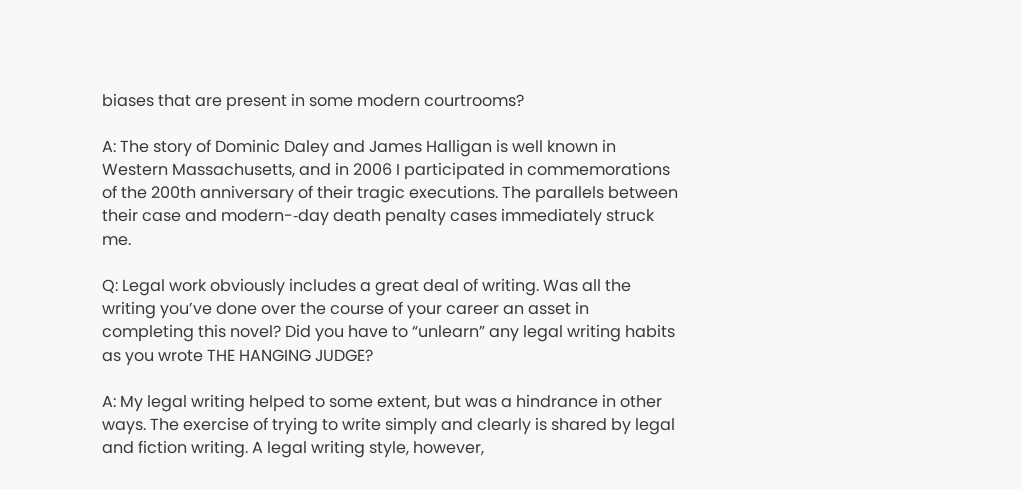biases that are present in some modern courtrooms?

A: The story of Dominic Daley and James Halligan is well known in Western Massachusetts, and in 2006 I participated in commemorations of the 200th anniversary of their tragic executions. The parallels between their case and modern-‐day death penalty cases immediately struck me.

Q: Legal work obviously includes a great deal of writing. Was all the writing you’ve done over the course of your career an asset in completing this novel? Did you have to “unlearn” any legal writing habits as you wrote THE HANGING JUDGE?

A: My legal writing helped to some extent, but was a hindrance in other ways. The exercise of trying to write simply and clearly is shared by legal and fiction writing. A legal writing style, however,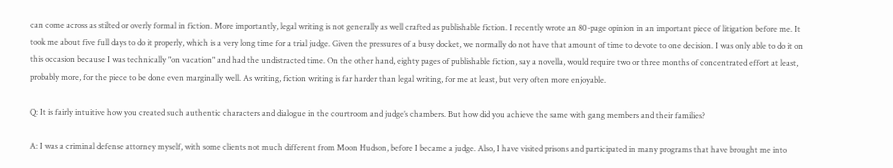can come across as stilted or overly formal in fiction. More importantly, legal writing is not generally as well crafted as publishable fiction. I recently wrote an 80-page opinion in an important piece of litigation before me. It took me about five full days to do it properly, which is a very long time for a trial judge. Given the pressures of a busy docket, we normally do not have that amount of time to devote to one decision. I was only able to do it on this occasion because I was technically "on vacation" and had the undistracted time. On the other hand, eighty pages of publishable fiction, say a novella, would require two or three months of concentrated effort at least, probably more, for the piece to be done even marginally well. As writing, fiction writing is far harder than legal writing, for me at least, but very often more enjoyable.

Q: It is fairly intuitive how you created such authentic characters and dialogue in the courtroom and judge’s chambers. But how did you achieve the same with gang members and their families?

A: I was a criminal defense attorney myself, with some clients not much different from Moon Hudson, before I became a judge. Also, I have visited prisons and participated in many programs that have brought me into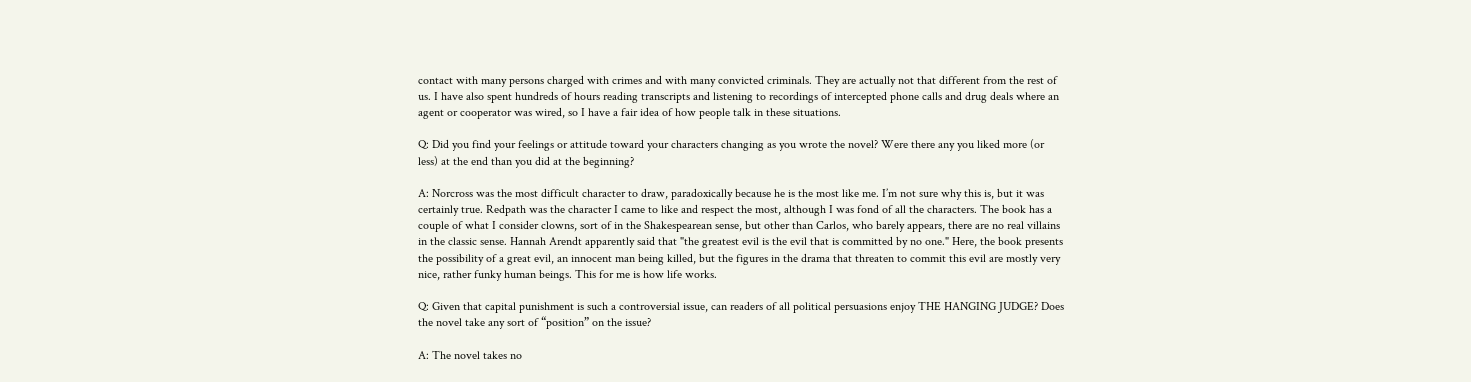contact with many persons charged with crimes and with many convicted criminals. They are actually not that different from the rest of us. I have also spent hundreds of hours reading transcripts and listening to recordings of intercepted phone calls and drug deals where an agent or cooperator was wired, so I have a fair idea of how people talk in these situations.

Q: Did you find your feelings or attitude toward your characters changing as you wrote the novel? Were there any you liked more (or less) at the end than you did at the beginning?

A: Norcross was the most difficult character to draw, paradoxically because he is the most like me. I’m not sure why this is, but it was certainly true. Redpath was the character I came to like and respect the most, although I was fond of all the characters. The book has a couple of what I consider clowns, sort of in the Shakespearean sense, but other than Carlos, who barely appears, there are no real villains in the classic sense. Hannah Arendt apparently said that "the greatest evil is the evil that is committed by no one." Here, the book presents the possibility of a great evil, an innocent man being killed, but the figures in the drama that threaten to commit this evil are mostly very nice, rather funky human beings. This for me is how life works.

Q: Given that capital punishment is such a controversial issue, can readers of all political persuasions enjoy THE HANGING JUDGE? Does the novel take any sort of “position” on the issue?

A: The novel takes no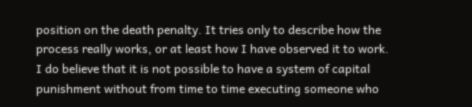position on the death penalty. It tries only to describe how the process really works, or at least how I have observed it to work. I do believe that it is not possible to have a system of capital punishment without from time to time executing someone who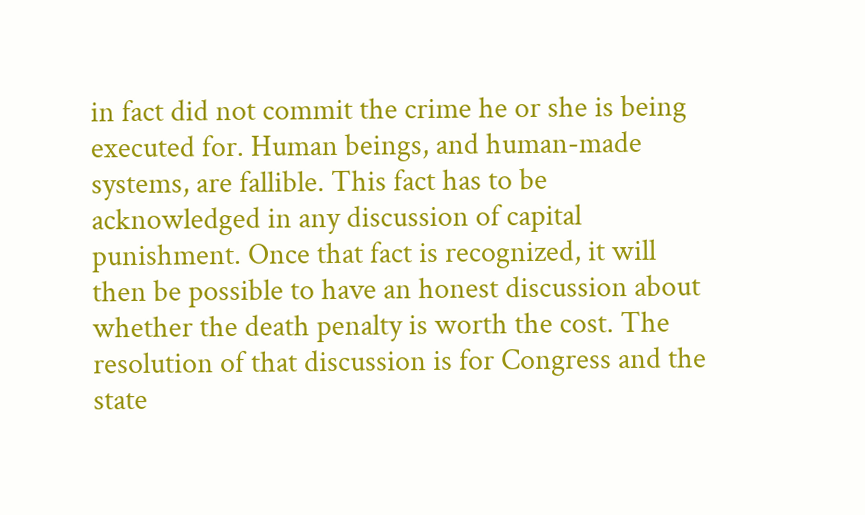in fact did not commit the crime he or she is being executed for. Human beings, and human-made systems, are fallible. This fact has to be acknowledged in any discussion of capital punishment. Once that fact is recognized, it will then be possible to have an honest discussion about whether the death penalty is worth the cost. The resolution of that discussion is for Congress and the state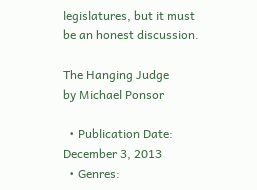legislatures, but it must be an honest discussion.

The Hanging Judge
by Michael Ponsor

  • Publication Date: December 3, 2013
  • Genres: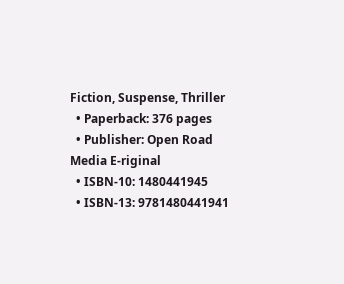Fiction, Suspense, Thriller
  • Paperback: 376 pages
  • Publisher: Open Road Media E-riginal
  • ISBN-10: 1480441945
  • ISBN-13: 9781480441941